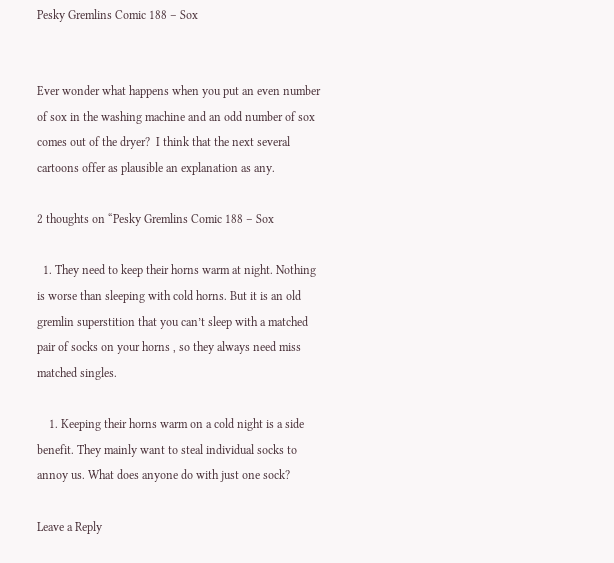Pesky Gremlins Comic 188 – Sox


Ever wonder what happens when you put an even number of sox in the washing machine and an odd number of sox comes out of the dryer?  I think that the next several cartoons offer as plausible an explanation as any.

2 thoughts on “Pesky Gremlins Comic 188 – Sox

  1. They need to keep their horns warm at night. Nothing is worse than sleeping with cold horns. But it is an old gremlin superstition that you can’t sleep with a matched pair of socks on your horns , so they always need miss matched singles.

    1. Keeping their horns warm on a cold night is a side benefit. They mainly want to steal individual socks to annoy us. What does anyone do with just one sock?

Leave a Reply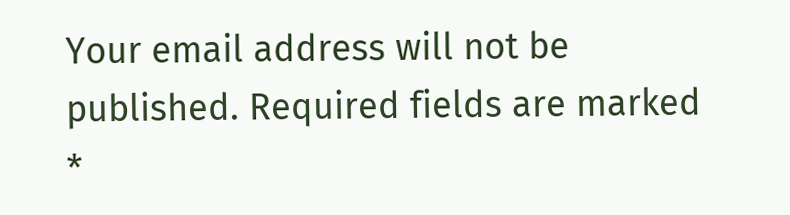Your email address will not be published. Required fields are marked *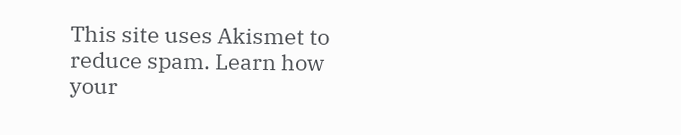This site uses Akismet to reduce spam. Learn how your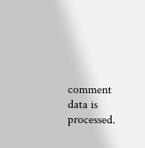comment data is processed.